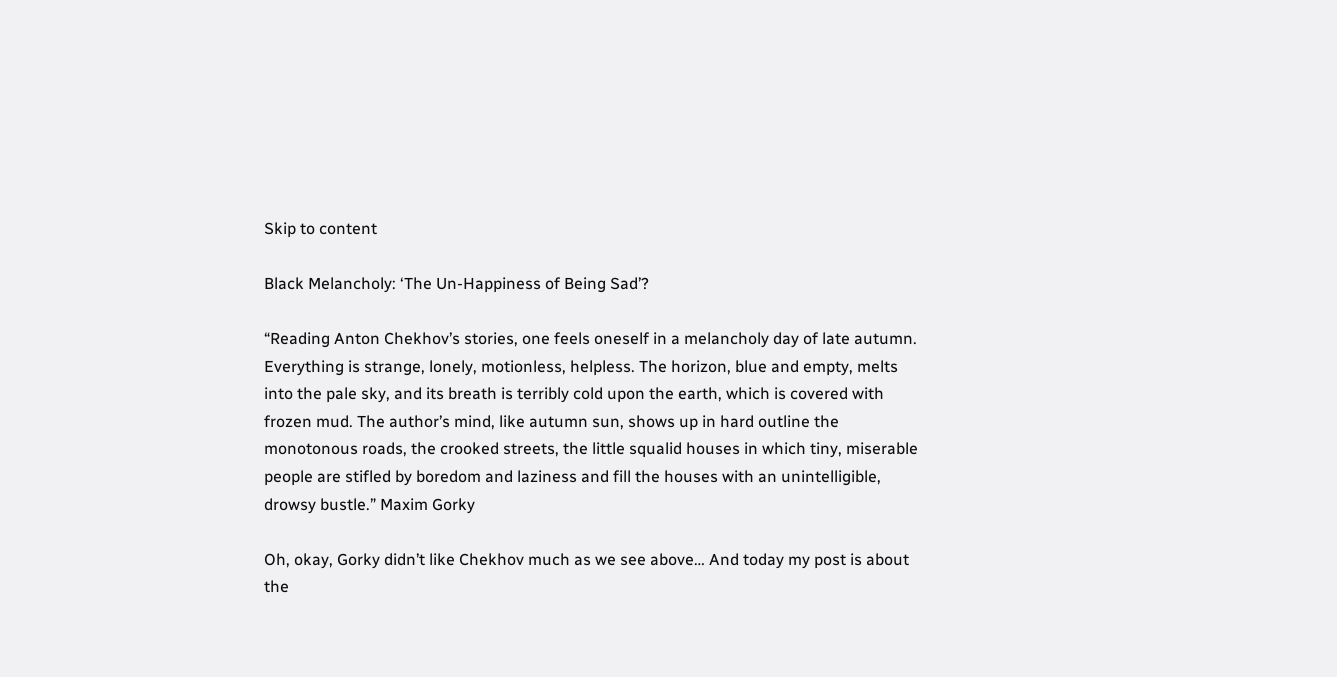Skip to content

Black Melancholy: ‘The Un-Happiness of Being Sad’?

“Reading Anton Chekhov’s stories, one feels oneself in a melancholy day of late autumn. Everything is strange, lonely, motionless, helpless. The horizon, blue and empty, melts into the pale sky, and its breath is terribly cold upon the earth, which is covered with frozen mud. The author’s mind, like autumn sun, shows up in hard outline the monotonous roads, the crooked streets, the little squalid houses in which tiny, miserable people are stifled by boredom and laziness and fill the houses with an unintelligible, drowsy bustle.” Maxim Gorky

Oh, okay, Gorky didn’t like Chekhov much as we see above… And today my post is about the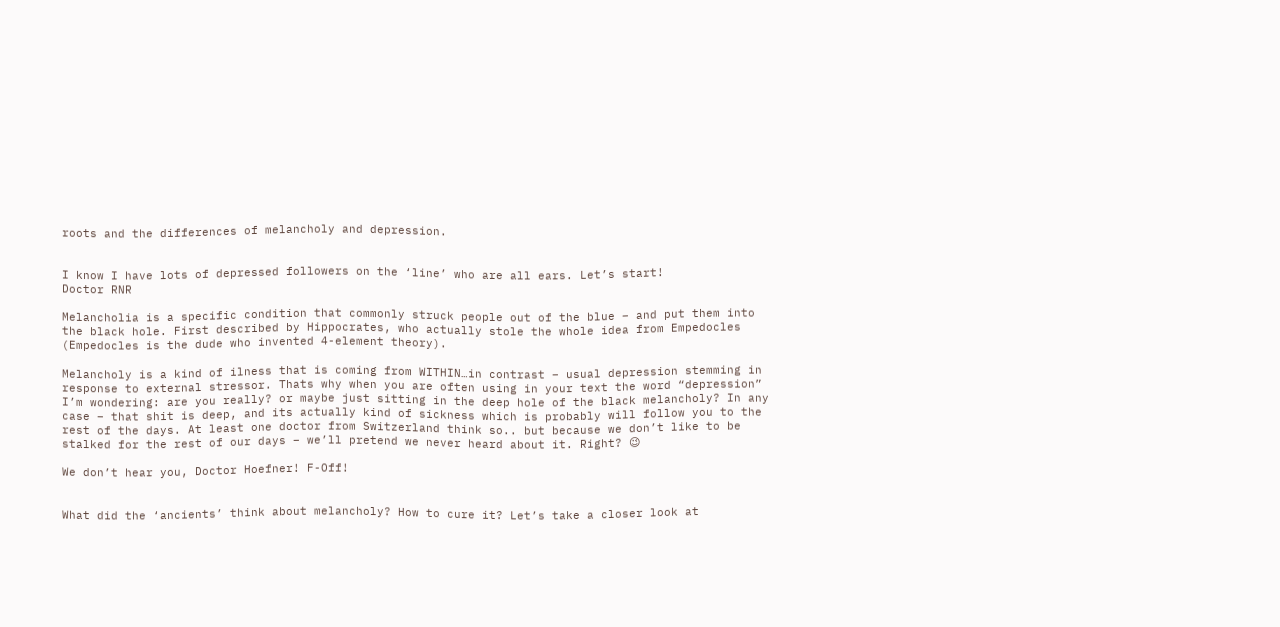roots and the differences of melancholy and depression.


I know I have lots of depressed followers on the ‘line’ who are all ears. Let’s start!
Doctor RNR

Melancholia is a specific condition that commonly struck people out of the blue – and put them into the black hole. First described by Hippocrates, who actually stole the whole idea from Empedocles (Empedocles is the dude who invented 4-element theory).

Melancholy is a kind of ilness that is coming from WITHIN…in contrast – usual depression stemming in response to external stressor. Thats why when you are often using in your text the word “depression” I’m wondering: are you really? or maybe just sitting in the deep hole of the black melancholy? In any case – that shit is deep, and its actually kind of sickness which is probably will follow you to the rest of the days. At least one doctor from Switzerland think so.. but because we don’t like to be stalked for the rest of our days – we’ll pretend we never heard about it. Right? 😉

We don’t hear you, Doctor Hoefner! F-Off!


What did the ‘ancients’ think about melancholy? How to cure it? Let’s take a closer look at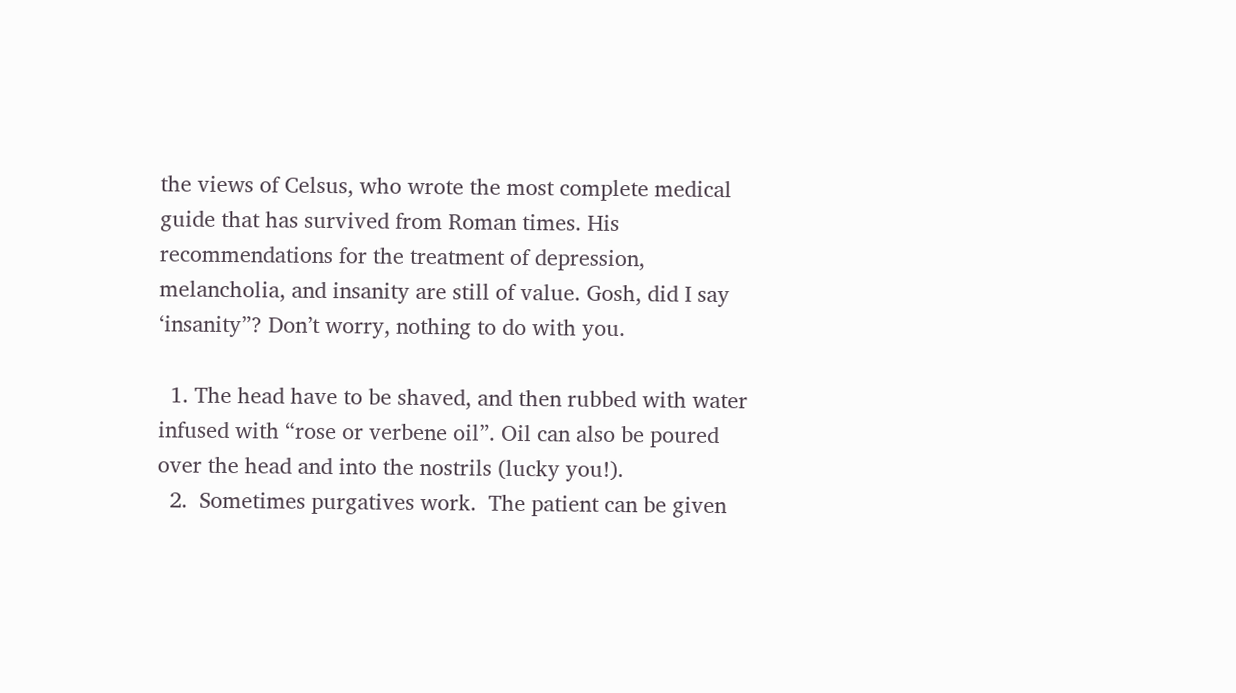the views of Celsus, who wrote the most complete medical guide that has survived from Roman times. His recommendations for the treatment of depression, melancholia, and insanity are still of value. Gosh, did I say ‘insanity”? Don’t worry, nothing to do with you.

  1. The head have to be shaved, and then rubbed with water infused with “rose or verbene oil”. Oil can also be poured over the head and into the nostrils (lucky you!).
  2.  Sometimes purgatives work.  The patient can be given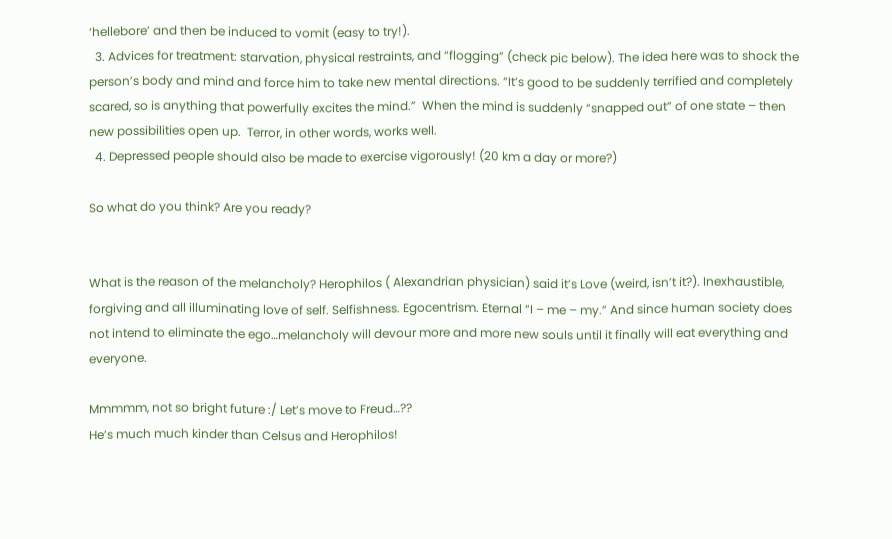‘hellebore’ and then be induced to vomit (easy to try!).
  3. Advices for treatment: starvation, physical restraints, and “flogging” (check pic below). The idea here was to shock the person’s body and mind and force him to take new mental directions. “It’s good to be suddenly terrified and completely scared, so is anything that powerfully excites the mind.”  When the mind is suddenly “snapped out” of one state – then new possibilities open up.  Terror, in other words, works well.
  4. Depressed people should also be made to exercise vigorously! (20 km a day or more?)

So what do you think? Are you ready?


What is the reason of the melancholy? Herophilos ( Alexandrian physician) said it’s Love (weird, isn’t it?). Inexhaustible, forgiving and all illuminating love of self. Selfishness. Egocentrism. Eternal “I – me – my.” And since human society does not intend to eliminate the ego…melancholy will devour more and more new souls until it finally will eat everything and everyone.

Mmmmm, not so bright future :/ Let’s move to Freud…??
He’s much much kinder than Celsus and Herophilos!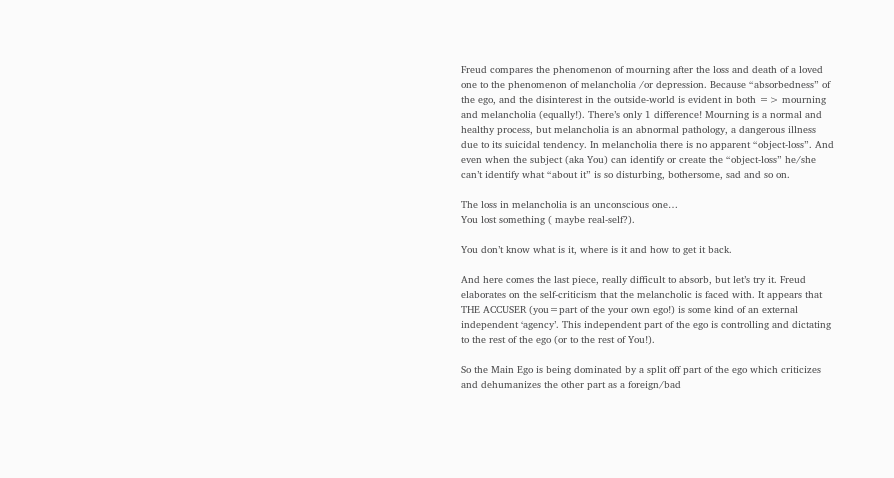Freud compares the phenomenon of mourning after the loss and death of a loved one to the phenomenon of melancholia /or depression. Because “absorbedness” of the ego, and the disinterest in the outside-world is evident in both => mourning and melancholia (equally!). There’s only 1 difference! Mourning is a normal and healthy process, but melancholia is an abnormal pathology, a dangerous illness due to its suicidal tendency. In melancholia there is no apparent “object-loss”. And even when the subject (aka You) can identify or create the “object-loss” he/she can’t identify what “about it” is so disturbing, bothersome, sad and so on.

The loss in melancholia is an unconscious one…
You lost something ( maybe real-self?).

You don’t know what is it, where is it and how to get it back.

And here comes the last piece, really difficult to absorb, but let’s try it. Freud elaborates on the self-criticism that the melancholic is faced with. It appears that THE ACCUSER (you=part of the your own ego!) is some kind of an external independent ‘agency’. This independent part of the ego is controlling and dictating to the rest of the ego (or to the rest of You!).

So the Main Ego is being dominated by a split off part of the ego which criticizes and dehumanizes the other part as a foreign/bad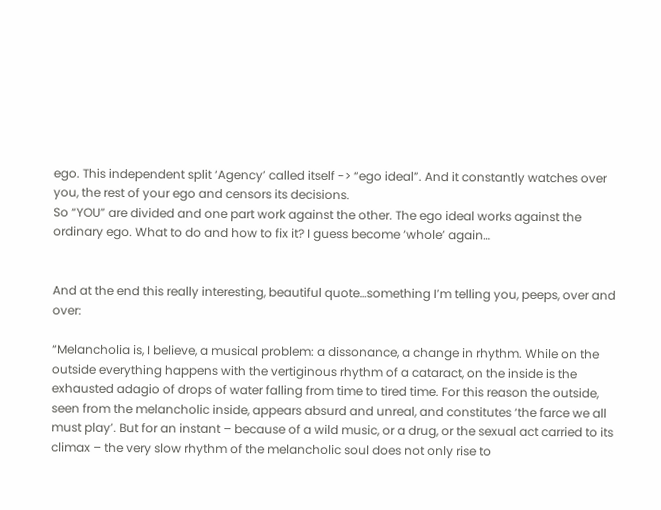ego. This independent split ‘Agency’ called itself -> “ego ideal”. And it constantly watches over you, the rest of your ego and censors its decisions.
So “YOU” are divided and one part work against the other. The ego ideal works against the ordinary ego. What to do and how to fix it? I guess become ‘whole’ again…


And at the end this really interesting, beautiful quote…something I’m telling you, peeps, over and over:

“Melancholia is, I believe, a musical problem: a dissonance, a change in rhythm. While on the outside everything happens with the vertiginous rhythm of a cataract, on the inside is the exhausted adagio of drops of water falling from time to tired time. For this reason the outside, seen from the melancholic inside, appears absurd and unreal, and constitutes ‘the farce we all must play’. But for an instant – because of a wild music, or a drug, or the sexual act carried to its climax – the very slow rhythm of the melancholic soul does not only rise to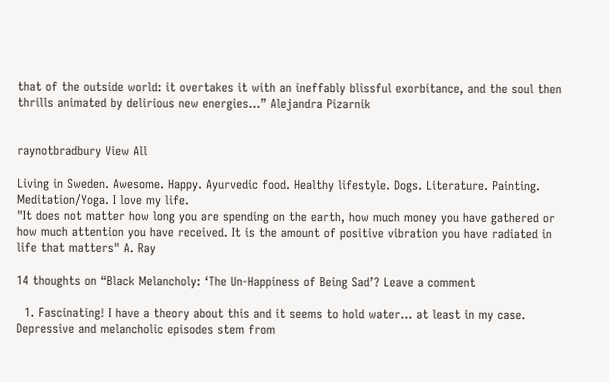that of the outside world: it overtakes it with an ineffably blissful exorbitance, and the soul then thrills animated by delirious new energies…” Alejandra Pizarnik


raynotbradbury View All

Living in Sweden. Awesome. Happy. Ayurvedic food. Healthy lifestyle. Dogs. Literature. Painting. Meditation/Yoga. I love my life.
"It does not matter how long you are spending on the earth, how much money you have gathered or how much attention you have received. It is the amount of positive vibration you have radiated in life that matters" A. Ray

14 thoughts on “Black Melancholy: ‘The Un-Happiness of Being Sad’? Leave a comment

  1. Fascinating! I have a theory about this and it seems to hold water… at least in my case. Depressive and melancholic episodes stem from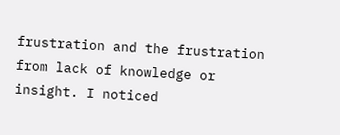frustration and the frustration from lack of knowledge or insight. I noticed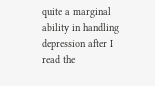quite a marginal ability in handling depression after I read the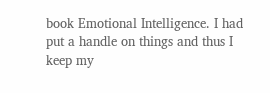book Emotional Intelligence. I had put a handle on things and thus I keep my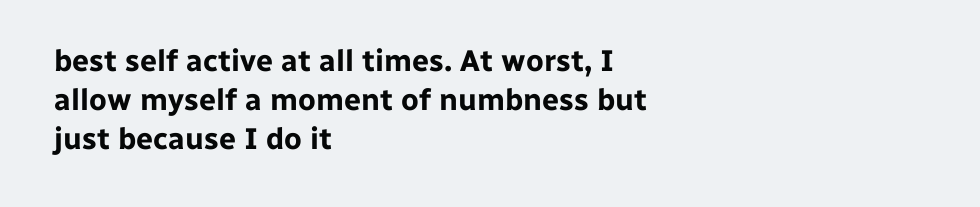best self active at all times. At worst, I allow myself a moment of numbness but just because I do it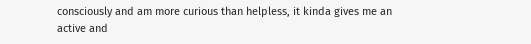consciously and am more curious than helpless, it kinda gives me an active and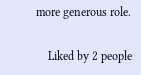more generous role.

    Liked by 2 people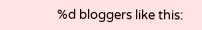%d bloggers like this: